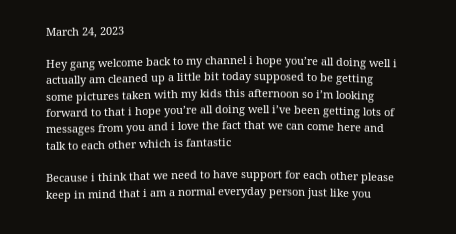March 24, 2023

Hey gang welcome back to my channel i hope you’re all doing well i actually am cleaned up a little bit today supposed to be getting some pictures taken with my kids this afternoon so i’m looking forward to that i hope you’re all doing well i’ve been getting lots of messages from you and i love the fact that we can come here and talk to each other which is fantastic

Because i think that we need to have support for each other please keep in mind that i am a normal everyday person just like you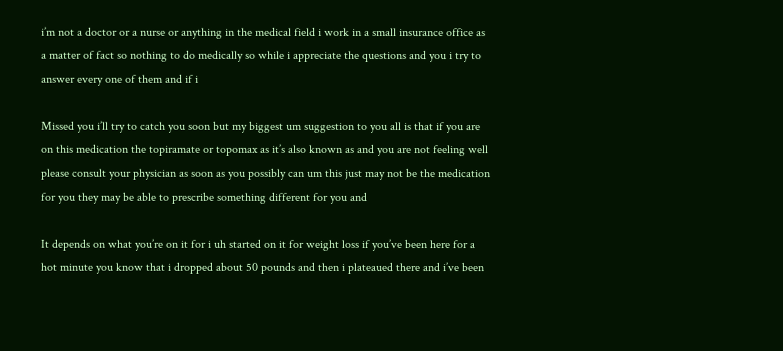i’m not a doctor or a nurse or anything in the medical field i work in a small insurance office as a matter of fact so nothing to do medically so while i appreciate the questions and you i try to answer every one of them and if i

Missed you i’ll try to catch you soon but my biggest um suggestion to you all is that if you are on this medication the topiramate or topomax as it’s also known as and you are not feeling well please consult your physician as soon as you possibly can um this just may not be the medication for you they may be able to prescribe something different for you and

It depends on what you’re on it for i uh started on it for weight loss if you’ve been here for a hot minute you know that i dropped about 50 pounds and then i plateaued there and i’ve been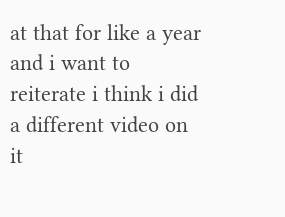at that for like a year and i want to reiterate i think i did a different video on it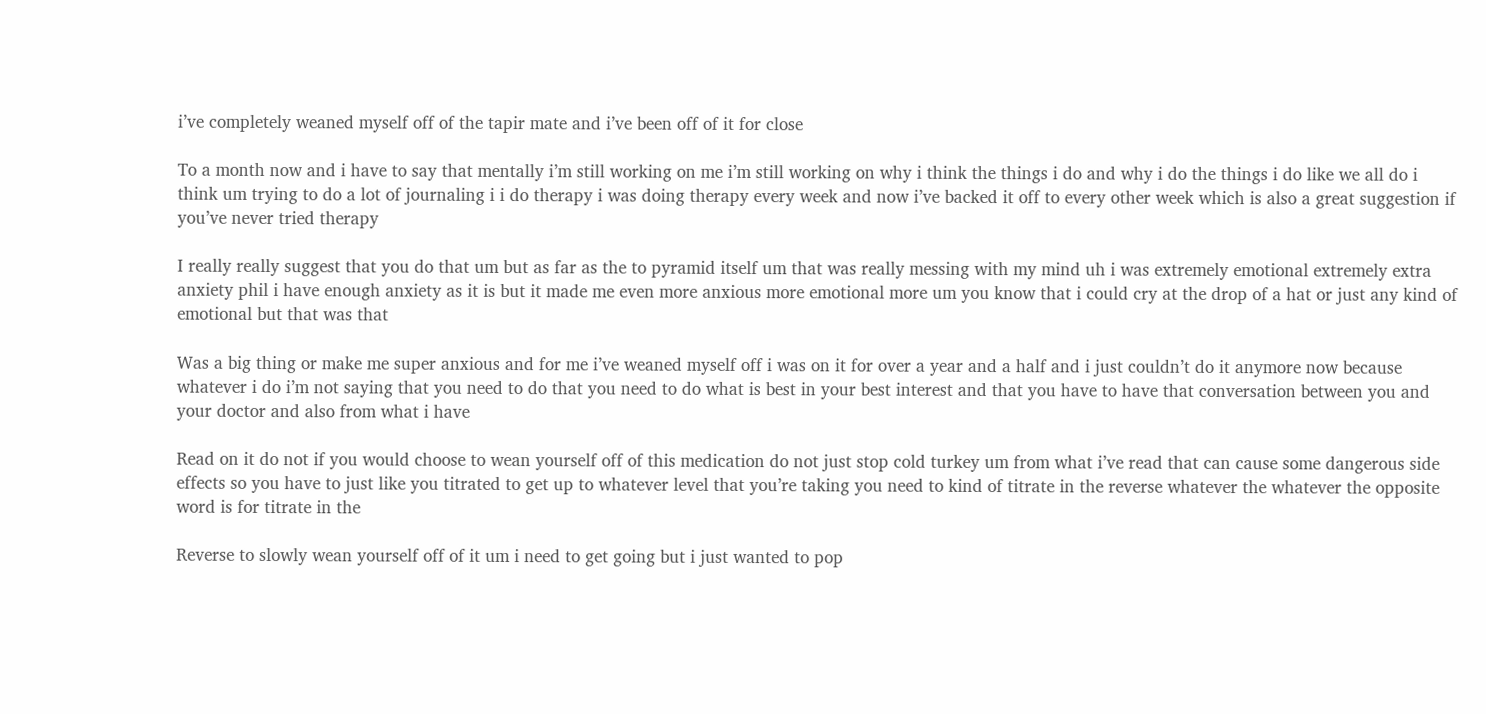i’ve completely weaned myself off of the tapir mate and i’ve been off of it for close

To a month now and i have to say that mentally i’m still working on me i’m still working on why i think the things i do and why i do the things i do like we all do i think um trying to do a lot of journaling i i do therapy i was doing therapy every week and now i’ve backed it off to every other week which is also a great suggestion if you’ve never tried therapy

I really really suggest that you do that um but as far as the to pyramid itself um that was really messing with my mind uh i was extremely emotional extremely extra anxiety phil i have enough anxiety as it is but it made me even more anxious more emotional more um you know that i could cry at the drop of a hat or just any kind of emotional but that was that

Was a big thing or make me super anxious and for me i’ve weaned myself off i was on it for over a year and a half and i just couldn’t do it anymore now because whatever i do i’m not saying that you need to do that you need to do what is best in your best interest and that you have to have that conversation between you and your doctor and also from what i have

Read on it do not if you would choose to wean yourself off of this medication do not just stop cold turkey um from what i’ve read that can cause some dangerous side effects so you have to just like you titrated to get up to whatever level that you’re taking you need to kind of titrate in the reverse whatever the whatever the opposite word is for titrate in the

Reverse to slowly wean yourself off of it um i need to get going but i just wanted to pop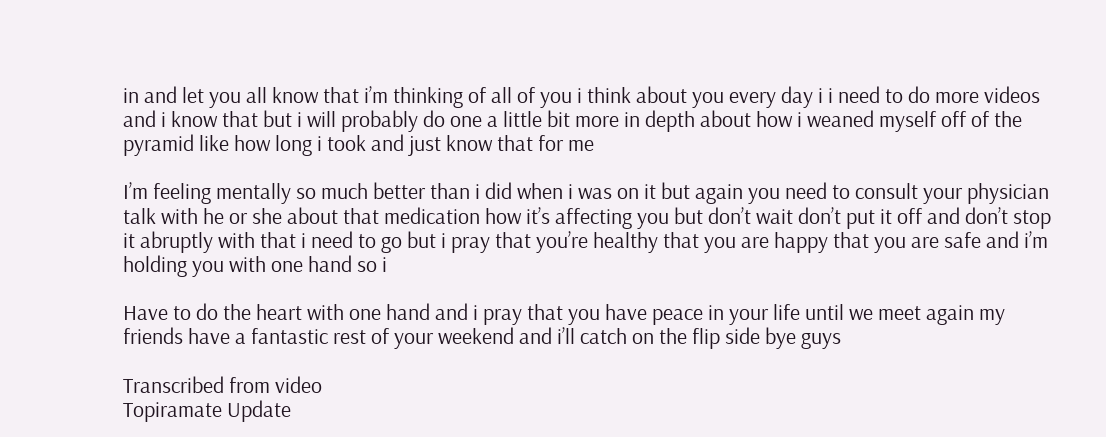in and let you all know that i’m thinking of all of you i think about you every day i i need to do more videos and i know that but i will probably do one a little bit more in depth about how i weaned myself off of the pyramid like how long i took and just know that for me

I’m feeling mentally so much better than i did when i was on it but again you need to consult your physician talk with he or she about that medication how it’s affecting you but don’t wait don’t put it off and don’t stop it abruptly with that i need to go but i pray that you’re healthy that you are happy that you are safe and i’m holding you with one hand so i

Have to do the heart with one hand and i pray that you have peace in your life until we meet again my friends have a fantastic rest of your weekend and i’ll catch on the flip side bye guys

Transcribed from video
Topiramate Update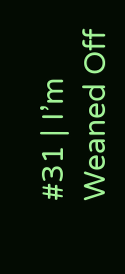#31 | I’m Weaned Off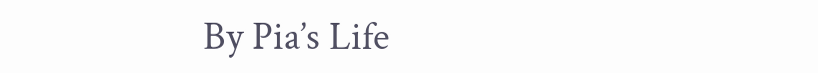By Pia’s Life